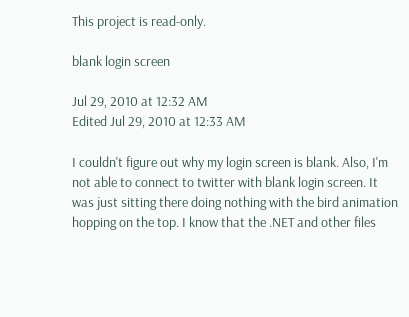This project is read-only.

blank login screen

Jul 29, 2010 at 12:32 AM
Edited Jul 29, 2010 at 12:33 AM

I couldn't figure out why my login screen is blank. Also, I'm not able to connect to twitter with blank login screen. It was just sitting there doing nothing with the bird animation hopping on the top. I know that the .NET and other files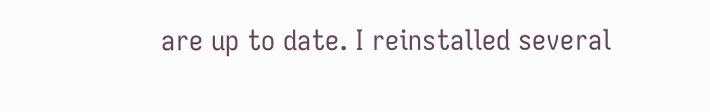are up to date. I reinstalled several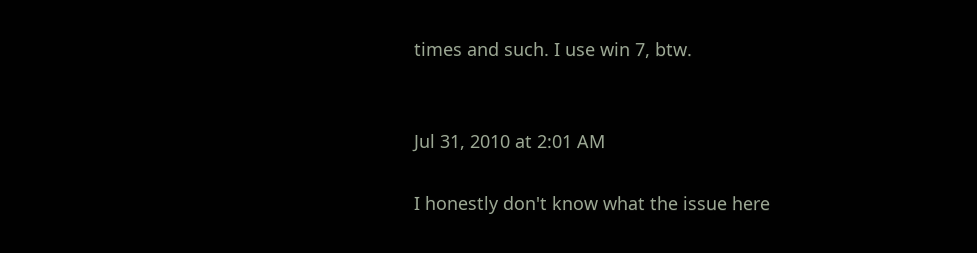times and such. I use win 7, btw.


Jul 31, 2010 at 2:01 AM

I honestly don't know what the issue here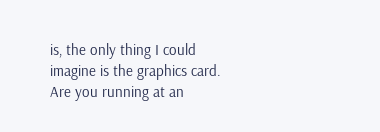is, the only thing I could imagine is the graphics card. Are you running at an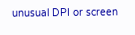unusual DPI or screen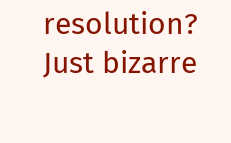resolution? Just bizarre